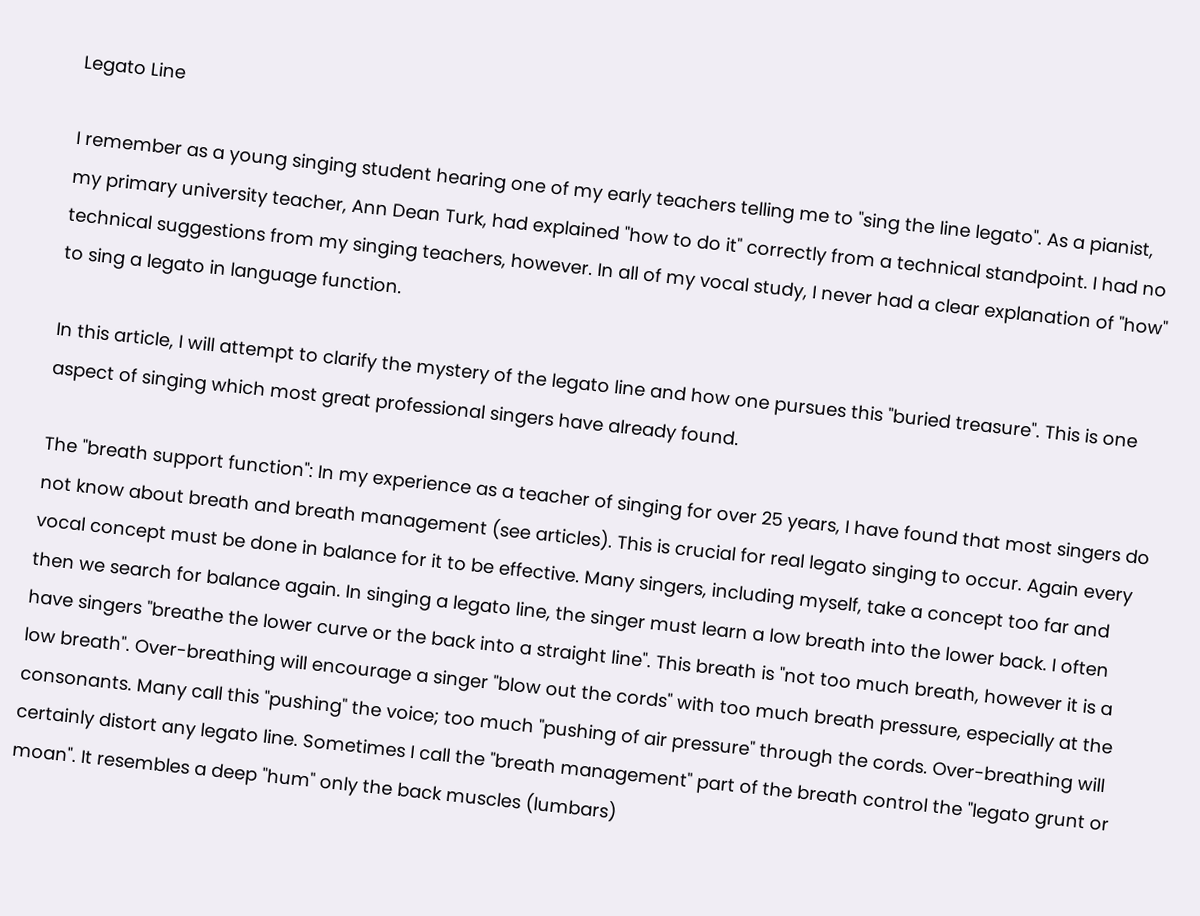Legato Line

I remember as a young singing student hearing one of my early teachers telling me to "sing the line legato". As a pianist, my primary university teacher, Ann Dean Turk, had explained "how to do it" correctly from a technical standpoint. I had no technical suggestions from my singing teachers, however. In all of my vocal study, I never had a clear explanation of "how" to sing a legato in language function.

In this article, I will attempt to clarify the mystery of the legato line and how one pursues this "buried treasure". This is one aspect of singing which most great professional singers have already found.

The "breath support function": In my experience as a teacher of singing for over 25 years, I have found that most singers do not know about breath and breath management (see articles). This is crucial for real legato singing to occur. Again every vocal concept must be done in balance for it to be effective. Many singers, including myself, take a concept too far and then we search for balance again. In singing a legato line, the singer must learn a low breath into the lower back. I often have singers "breathe the lower curve or the back into a straight line". This breath is "not too much breath, however it is a low breath". Over-breathing will encourage a singer "blow out the cords" with too much breath pressure, especially at the consonants. Many call this "pushing" the voice; too much "pushing of air pressure" through the cords. Over-breathing will certainly distort any legato line. Sometimes I call the "breath management" part of the breath control the "legato grunt or moan". It resembles a deep "hum" only the back muscles (lumbars)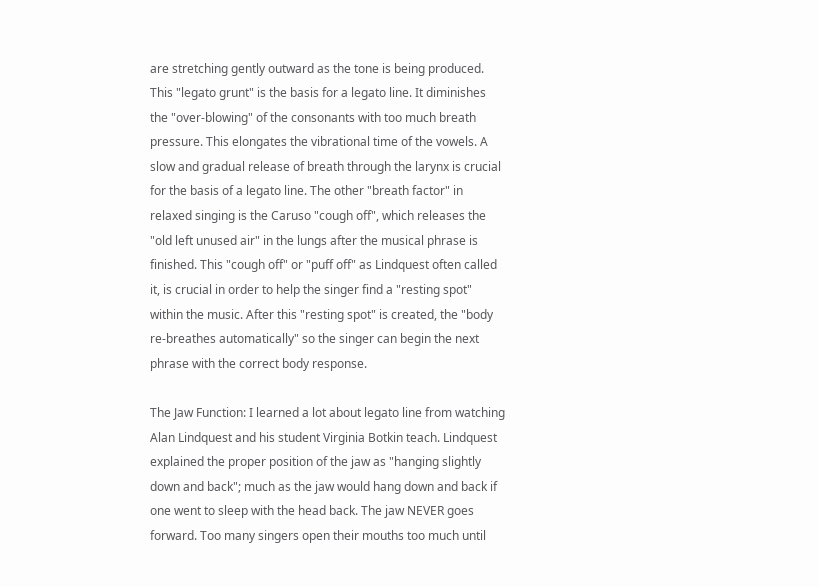are stretching gently outward as the tone is being produced. This "legato grunt" is the basis for a legato line. It diminishes the "over-blowing" of the consonants with too much breath pressure. This elongates the vibrational time of the vowels. A slow and gradual release of breath through the larynx is crucial for the basis of a legato line. The other "breath factor" in relaxed singing is the Caruso "cough off", which releases the "old left unused air" in the lungs after the musical phrase is finished. This "cough off" or "puff off" as Lindquest often called it, is crucial in order to help the singer find a "resting spot" within the music. After this "resting spot" is created, the "body re-breathes automatically" so the singer can begin the next phrase with the correct body response.

The Jaw Function: I learned a lot about legato line from watching Alan Lindquest and his student Virginia Botkin teach. Lindquest explained the proper position of the jaw as "hanging slightly down and back"; much as the jaw would hang down and back if one went to sleep with the head back. The jaw NEVER goes forward. Too many singers open their mouths too much until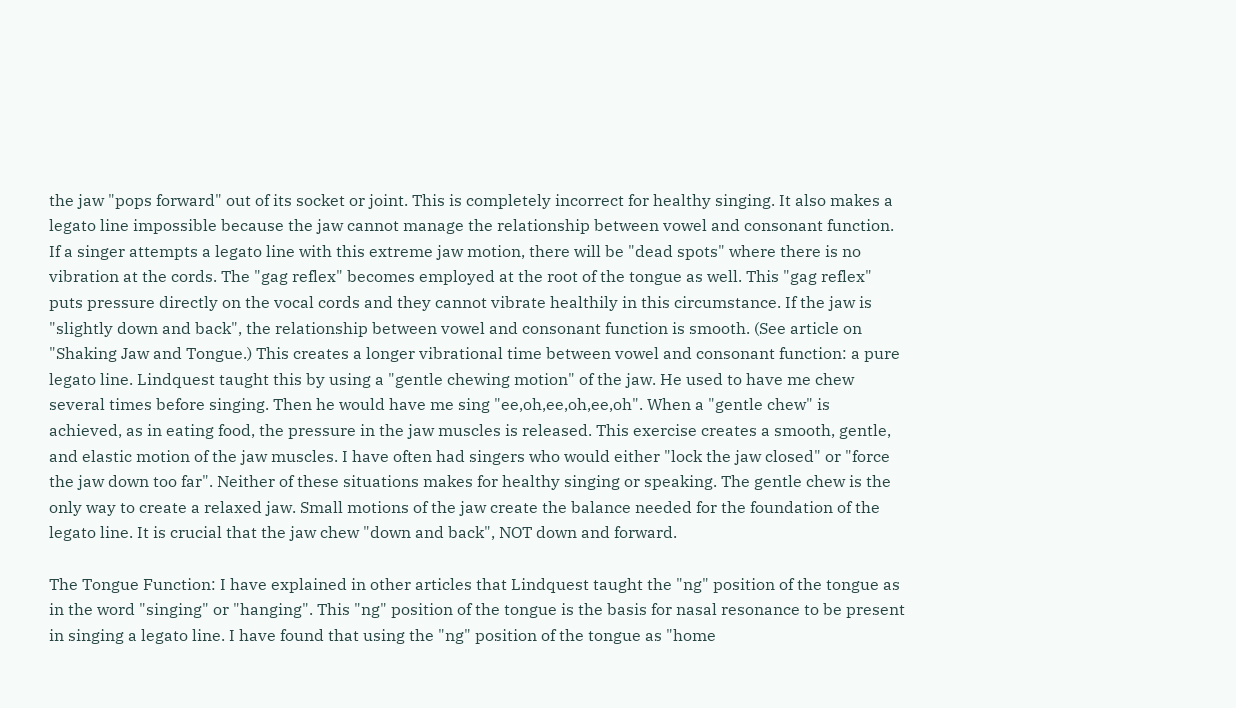the jaw "pops forward" out of its socket or joint. This is completely incorrect for healthy singing. It also makes a legato line impossible because the jaw cannot manage the relationship between vowel and consonant function. If a singer attempts a legato line with this extreme jaw motion, there will be "dead spots" where there is no vibration at the cords. The "gag reflex" becomes employed at the root of the tongue as well. This "gag reflex" puts pressure directly on the vocal cords and they cannot vibrate healthily in this circumstance. If the jaw is "slightly down and back", the relationship between vowel and consonant function is smooth. (See article on "Shaking Jaw and Tongue.) This creates a longer vibrational time between vowel and consonant function: a pure legato line. Lindquest taught this by using a "gentle chewing motion" of the jaw. He used to have me chew several times before singing. Then he would have me sing "ee,oh,ee,oh,ee,oh". When a "gentle chew" is achieved, as in eating food, the pressure in the jaw muscles is released. This exercise creates a smooth, gentle, and elastic motion of the jaw muscles. I have often had singers who would either "lock the jaw closed" or "force the jaw down too far". Neither of these situations makes for healthy singing or speaking. The gentle chew is the only way to create a relaxed jaw. Small motions of the jaw create the balance needed for the foundation of the legato line. It is crucial that the jaw chew "down and back", NOT down and forward.

The Tongue Function: I have explained in other articles that Lindquest taught the "ng" position of the tongue as in the word "singing" or "hanging". This "ng" position of the tongue is the basis for nasal resonance to be present in singing a legato line. I have found that using the "ng" position of the tongue as "home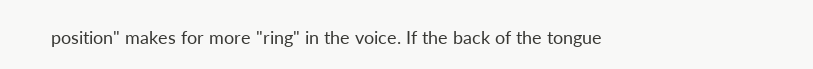position" makes for more "ring" in the voice. If the back of the tongue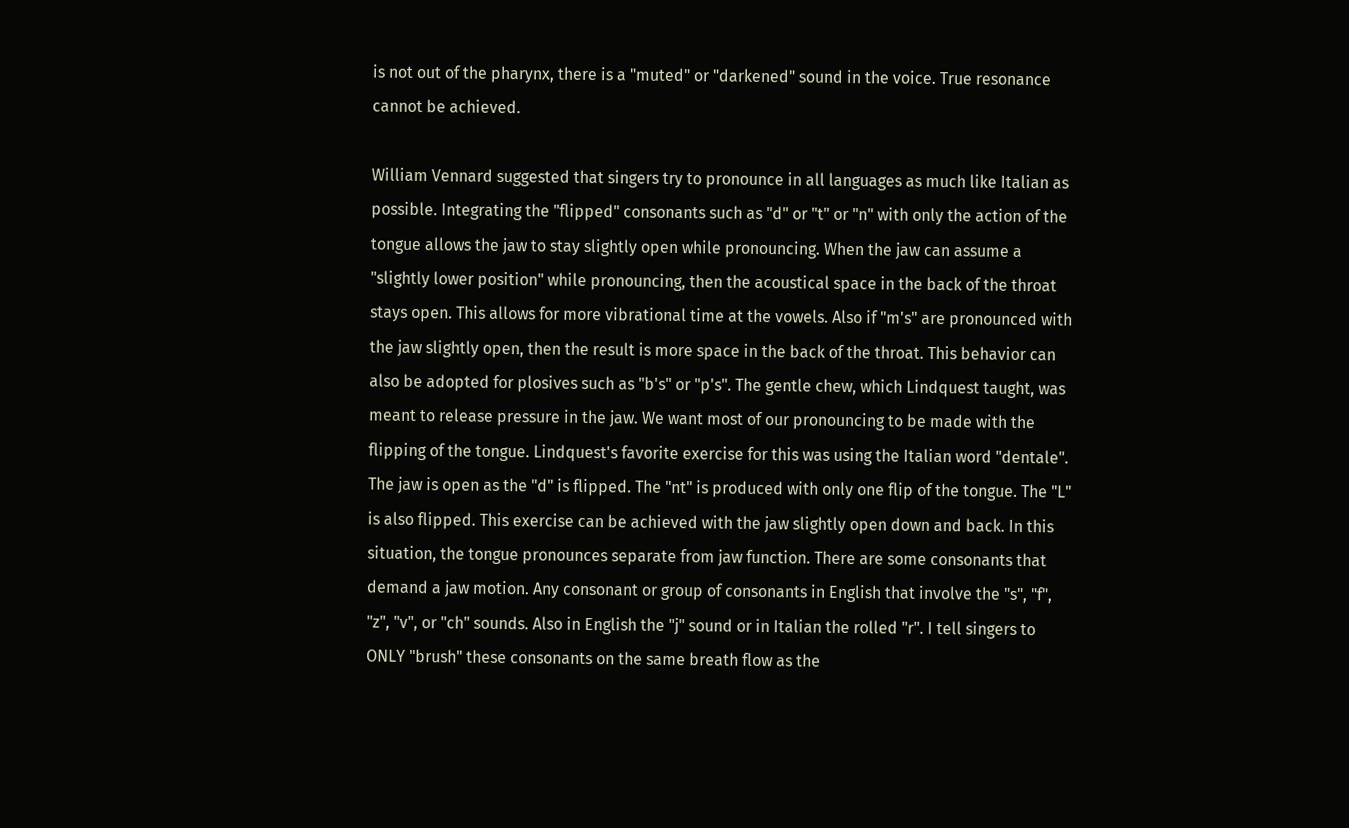is not out of the pharynx, there is a "muted" or "darkened" sound in the voice. True resonance cannot be achieved.

William Vennard suggested that singers try to pronounce in all languages as much like Italian as possible. Integrating the "flipped" consonants such as "d" or "t" or "n" with only the action of the tongue allows the jaw to stay slightly open while pronouncing. When the jaw can assume a "slightly lower position" while pronouncing, then the acoustical space in the back of the throat stays open. This allows for more vibrational time at the vowels. Also if "m's" are pronounced with the jaw slightly open, then the result is more space in the back of the throat. This behavior can also be adopted for plosives such as "b's" or "p's". The gentle chew, which Lindquest taught, was meant to release pressure in the jaw. We want most of our pronouncing to be made with the flipping of the tongue. Lindquest's favorite exercise for this was using the Italian word "dentale". The jaw is open as the "d" is flipped. The "nt" is produced with only one flip of the tongue. The "L" is also flipped. This exercise can be achieved with the jaw slightly open down and back. In this situation, the tongue pronounces separate from jaw function. There are some consonants that demand a jaw motion. Any consonant or group of consonants in English that involve the "s", "f", "z", "v", or "ch" sounds. Also in English the "j" sound or in Italian the rolled "r". I tell singers to ONLY "brush" these consonants on the same breath flow as the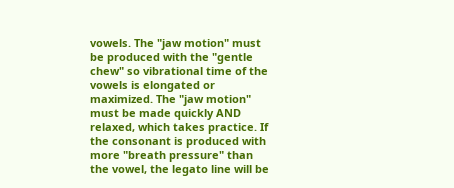vowels. The "jaw motion" must be produced with the "gentle chew" so vibrational time of the vowels is elongated or maximized. The "jaw motion" must be made quickly AND relaxed, which takes practice. If the consonant is produced with more "breath pressure" than the vowel, the legato line will be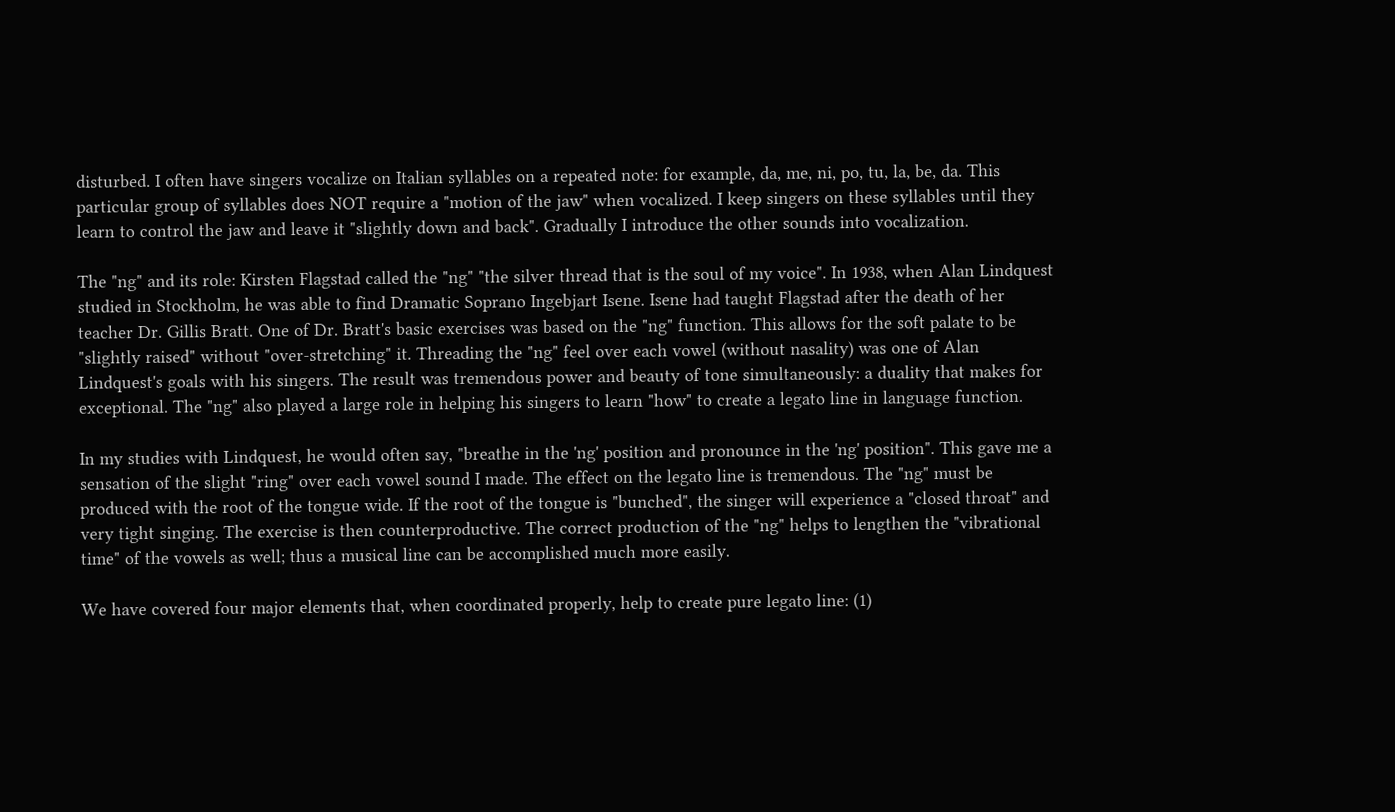disturbed. I often have singers vocalize on Italian syllables on a repeated note: for example, da, me, ni, po, tu, la, be, da. This particular group of syllables does NOT require a "motion of the jaw" when vocalized. I keep singers on these syllables until they learn to control the jaw and leave it "slightly down and back". Gradually I introduce the other sounds into vocalization.

The "ng" and its role: Kirsten Flagstad called the "ng" "the silver thread that is the soul of my voice". In 1938, when Alan Lindquest studied in Stockholm, he was able to find Dramatic Soprano Ingebjart Isene. Isene had taught Flagstad after the death of her teacher Dr. Gillis Bratt. One of Dr. Bratt's basic exercises was based on the "ng" function. This allows for the soft palate to be "slightly raised" without "over-stretching" it. Threading the "ng" feel over each vowel (without nasality) was one of Alan Lindquest's goals with his singers. The result was tremendous power and beauty of tone simultaneously: a duality that makes for exceptional. The "ng" also played a large role in helping his singers to learn "how" to create a legato line in language function.

In my studies with Lindquest, he would often say, "breathe in the 'ng' position and pronounce in the 'ng' position". This gave me a sensation of the slight "ring" over each vowel sound I made. The effect on the legato line is tremendous. The "ng" must be produced with the root of the tongue wide. If the root of the tongue is "bunched", the singer will experience a "closed throat" and very tight singing. The exercise is then counterproductive. The correct production of the "ng" helps to lengthen the "vibrational time" of the vowels as well; thus a musical line can be accomplished much more easily.

We have covered four major elements that, when coordinated properly, help to create pure legato line: (1)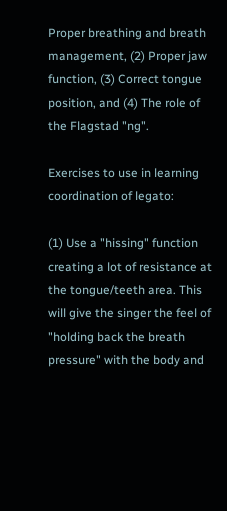Proper breathing and breath management, (2) Proper jaw function, (3) Correct tongue position, and (4) The role of the Flagstad "ng".

Exercises to use in learning coordination of legato:

(1) Use a "hissing" function creating a lot of resistance at the tongue/teeth area. This will give the singer the feel of "holding back the breath pressure" with the body and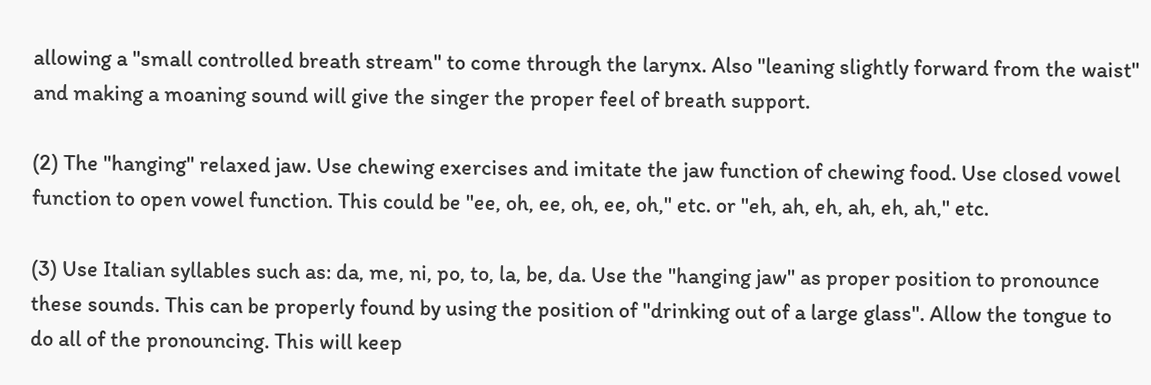allowing a "small controlled breath stream" to come through the larynx. Also "leaning slightly forward from the waist" and making a moaning sound will give the singer the proper feel of breath support.

(2) The "hanging" relaxed jaw. Use chewing exercises and imitate the jaw function of chewing food. Use closed vowel function to open vowel function. This could be "ee, oh, ee, oh, ee, oh," etc. or "eh, ah, eh, ah, eh, ah," etc.

(3) Use Italian syllables such as: da, me, ni, po, to, la, be, da. Use the "hanging jaw" as proper position to pronounce these sounds. This can be properly found by using the position of "drinking out of a large glass". Allow the tongue to do all of the pronouncing. This will keep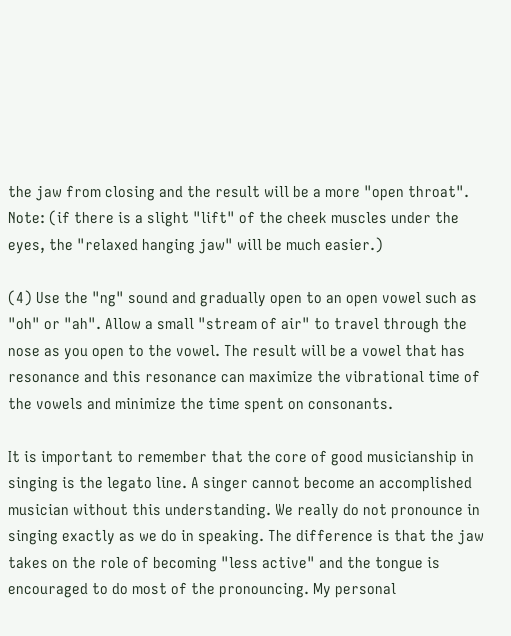the jaw from closing and the result will be a more "open throat". Note: (if there is a slight "lift" of the cheek muscles under the eyes, the "relaxed hanging jaw" will be much easier.)

(4) Use the "ng" sound and gradually open to an open vowel such as "oh" or "ah". Allow a small "stream of air" to travel through the nose as you open to the vowel. The result will be a vowel that has resonance and this resonance can maximize the vibrational time of the vowels and minimize the time spent on consonants.

It is important to remember that the core of good musicianship in singing is the legato line. A singer cannot become an accomplished musician without this understanding. We really do not pronounce in singing exactly as we do in speaking. The difference is that the jaw takes on the role of becoming "less active" and the tongue is encouraged to do most of the pronouncing. My personal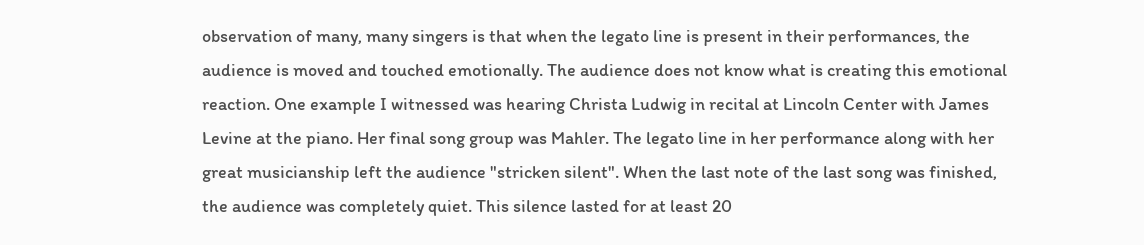observation of many, many singers is that when the legato line is present in their performances, the audience is moved and touched emotionally. The audience does not know what is creating this emotional reaction. One example I witnessed was hearing Christa Ludwig in recital at Lincoln Center with James Levine at the piano. Her final song group was Mahler. The legato line in her performance along with her great musicianship left the audience "stricken silent". When the last note of the last song was finished, the audience was completely quiet. This silence lasted for at least 20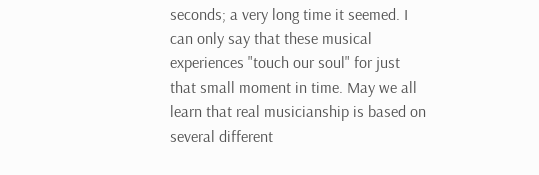seconds; a very long time it seemed. I can only say that these musical experiences "touch our soul" for just that small moment in time. May we all learn that real musicianship is based on several different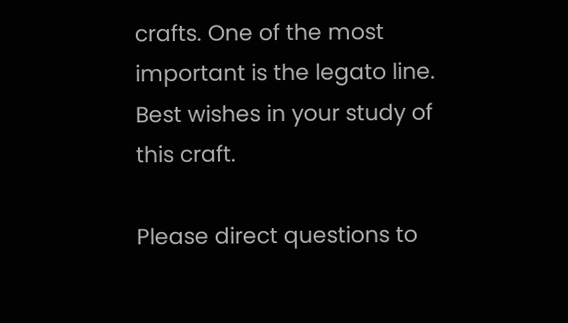crafts. One of the most important is the legato line. Best wishes in your study of this craft.

Please direct questions to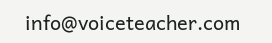info@voiceteacher.com